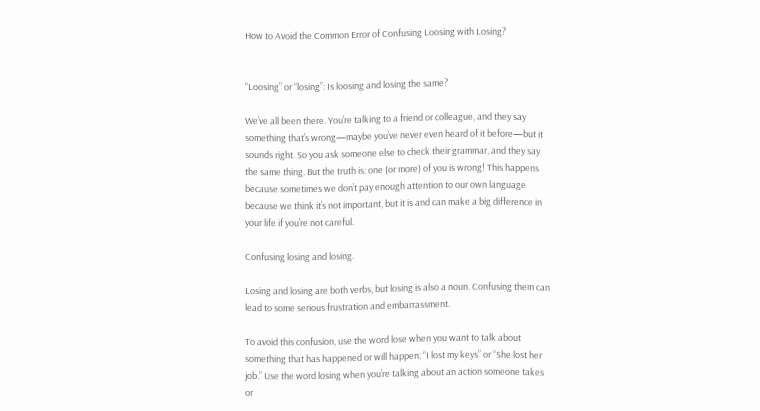How to Avoid the Common Error of Confusing Loosing with Losing?


“Loosing” or “losing”: Is loosing and losing the same?

We’ve all been there. You’re talking to a friend or colleague, and they say something that’s wrong—maybe you’ve never even heard of it before—but it sounds right. So you ask someone else to check their grammar, and they say the same thing. But the truth is: one (or more) of you is wrong! This happens because sometimes we don’t pay enough attention to our own language because we think it’s not important, but it is and can make a big difference in your life if you’re not careful.

Confusing losing and losing.

Losing and losing are both verbs, but losing is also a noun. Confusing them can lead to some serious frustration and embarrassment.

To avoid this confusion, use the word lose when you want to talk about something that has happened or will happen: “I lost my keys” or “She lost her job.” Use the word losing when you’re talking about an action someone takes or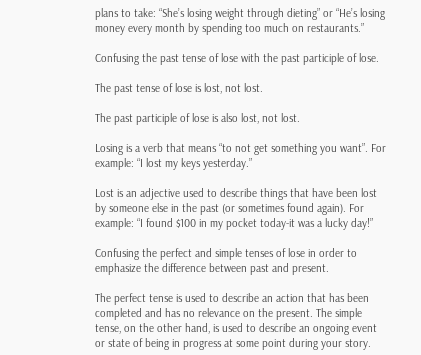plans to take: “She’s losing weight through dieting” or “He’s losing money every month by spending too much on restaurants.”

Confusing the past tense of lose with the past participle of lose.

The past tense of lose is lost, not lost.

The past participle of lose is also lost, not lost.

Losing is a verb that means “to not get something you want”. For example: “I lost my keys yesterday.”

Lost is an adjective used to describe things that have been lost by someone else in the past (or sometimes found again). For example: “I found $100 in my pocket today-it was a lucky day!”

Confusing the perfect and simple tenses of lose in order to emphasize the difference between past and present.

The perfect tense is used to describe an action that has been completed and has no relevance on the present. The simple tense, on the other hand, is used to describe an ongoing event or state of being in progress at some point during your story.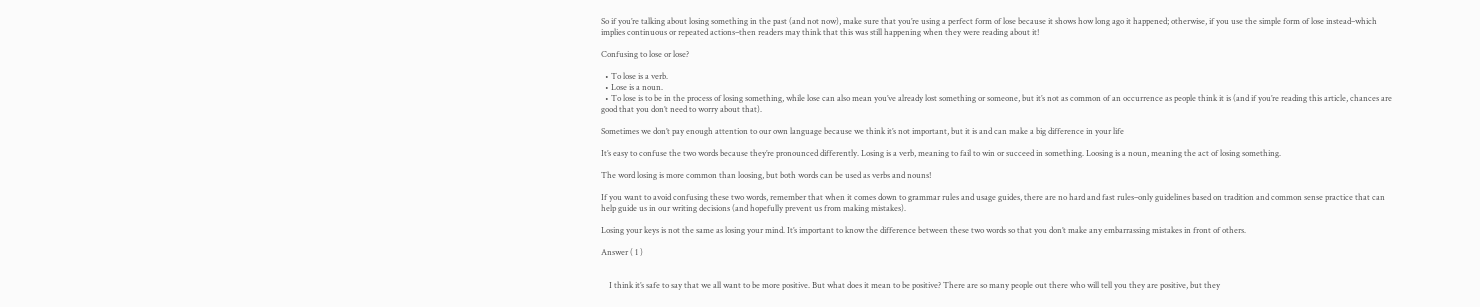So if you’re talking about losing something in the past (and not now), make sure that you’re using a perfect form of lose because it shows how long ago it happened; otherwise, if you use the simple form of lose instead–which implies continuous or repeated actions–then readers may think that this was still happening when they were reading about it!

Confusing to lose or lose?

  • To lose is a verb.
  • Lose is a noun.
  • To lose is to be in the process of losing something, while lose can also mean you’ve already lost something or someone, but it’s not as common of an occurrence as people think it is (and if you’re reading this article, chances are good that you don’t need to worry about that).

Sometimes we don’t pay enough attention to our own language because we think it’s not important, but it is and can make a big difference in your life

It’s easy to confuse the two words because they’re pronounced differently. Losing is a verb, meaning to fail to win or succeed in something. Loosing is a noun, meaning the act of losing something.

The word losing is more common than loosing, but both words can be used as verbs and nouns!

If you want to avoid confusing these two words, remember that when it comes down to grammar rules and usage guides, there are no hard and fast rules–only guidelines based on tradition and common sense practice that can help guide us in our writing decisions (and hopefully prevent us from making mistakes).

Losing your keys is not the same as losing your mind. It’s important to know the difference between these two words so that you don’t make any embarrassing mistakes in front of others.

Answer ( 1 )


    I think it’s safe to say that we all want to be more positive. But what does it mean to be positive? There are so many people out there who will tell you they are positive, but they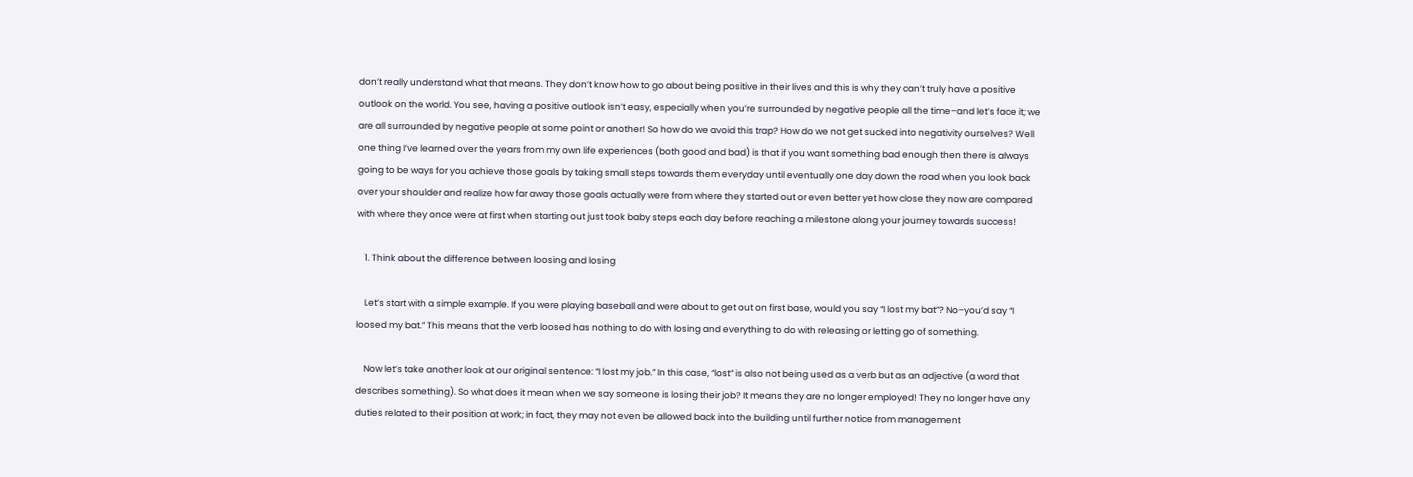don’t really understand what that means. They don’t know how to go about being positive in their lives and this is why they can’t truly have a positive outlook on the world. You see, having a positive outlook isn’t easy, especially when you’re surrounded by negative people all the time–and let’s face it; we are all surrounded by negative people at some point or another! So how do we avoid this trap? How do we not get sucked into negativity ourselves? Well one thing I’ve learned over the years from my own life experiences (both good and bad) is that if you want something bad enough then there is always going to be ways for you achieve those goals by taking small steps towards them everyday until eventually one day down the road when you look back over your shoulder and realize how far away those goals actually were from where they started out or even better yet how close they now are compared with where they once were at first when starting out just took baby steps each day before reaching a milestone along your journey towards success!

    1. Think about the difference between loosing and losing

    Let’s start with a simple example. If you were playing baseball and were about to get out on first base, would you say “I lost my bat”? No–you’d say “I loosed my bat.” This means that the verb loosed has nothing to do with losing and everything to do with releasing or letting go of something.

    Now let’s take another look at our original sentence: “I lost my job.” In this case, “lost” is also not being used as a verb but as an adjective (a word that describes something). So what does it mean when we say someone is losing their job? It means they are no longer employed! They no longer have any duties related to their position at work; in fact, they may not even be allowed back into the building until further notice from management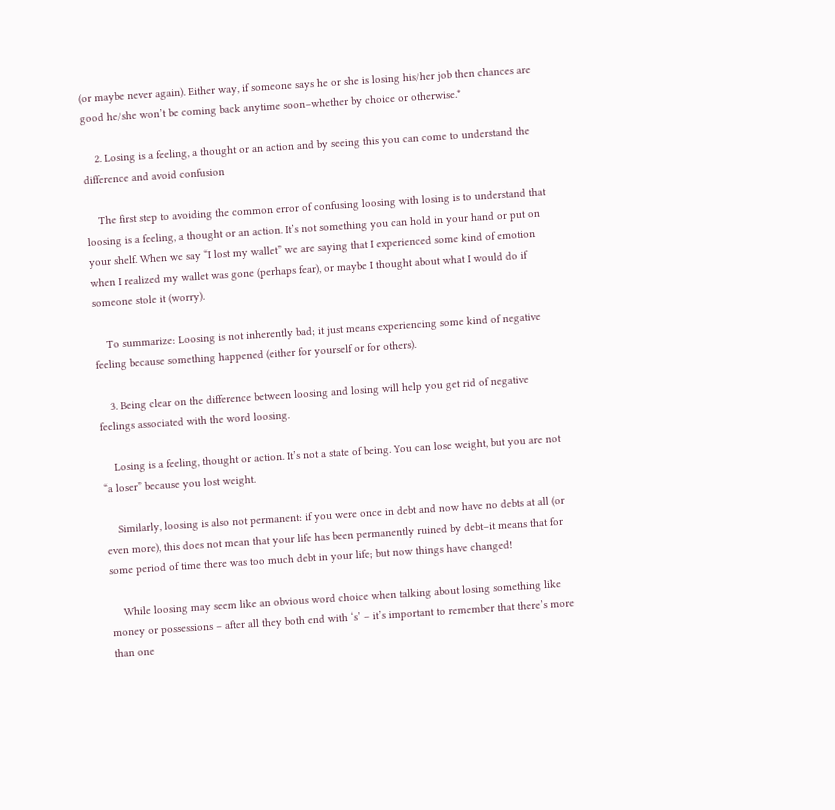(or maybe never again). Either way, if someone says he or she is losing his/her job then chances are good he/she won’t be coming back anytime soon–whether by choice or otherwise.*

    2. Losing is a feeling, a thought or an action and by seeing this you can come to understand the difference and avoid confusion

    The first step to avoiding the common error of confusing loosing with losing is to understand that loosing is a feeling, a thought or an action. It’s not something you can hold in your hand or put on your shelf. When we say “I lost my wallet” we are saying that I experienced some kind of emotion when I realized my wallet was gone (perhaps fear), or maybe I thought about what I would do if someone stole it (worry).

    To summarize: Loosing is not inherently bad; it just means experiencing some kind of negative feeling because something happened (either for yourself or for others).

    3. Being clear on the difference between loosing and losing will help you get rid of negative feelings associated with the word loosing.

    Losing is a feeling, thought or action. It’s not a state of being. You can lose weight, but you are not “a loser” because you lost weight.

    Similarly, loosing is also not permanent: if you were once in debt and now have no debts at all (or even more), this does not mean that your life has been permanently ruined by debt–it means that for some period of time there was too much debt in your life; but now things have changed!

    While loosing may seem like an obvious word choice when talking about losing something like money or possessions – after all they both end with ‘s’ – it’s important to remember that there’s more than one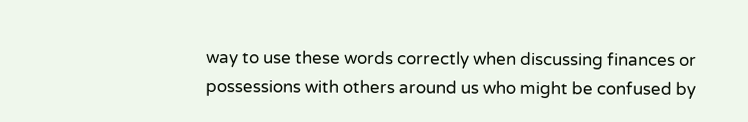way to use these words correctly when discussing finances or possessions with others around us who might be confused by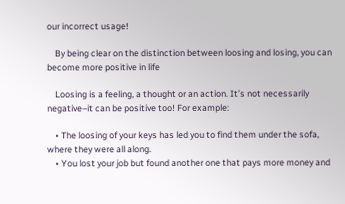our incorrect usage!

    By being clear on the distinction between loosing and losing, you can become more positive in life

    Loosing is a feeling, a thought or an action. It’s not necessarily negative–it can be positive too! For example:

    • The loosing of your keys has led you to find them under the sofa, where they were all along.
    • You lost your job but found another one that pays more money and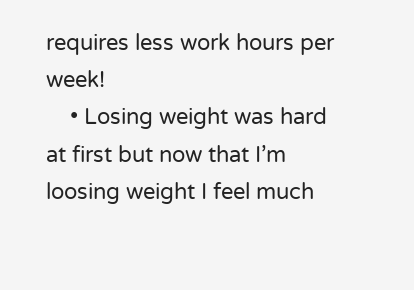requires less work hours per week!
    • Losing weight was hard at first but now that I’m loosing weight I feel much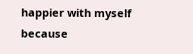happier with myself because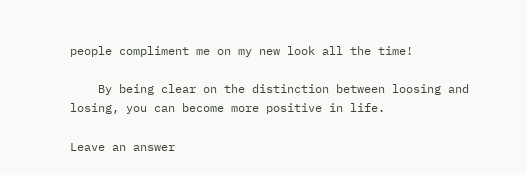people compliment me on my new look all the time!

    By being clear on the distinction between loosing and losing, you can become more positive in life.

Leave an answer